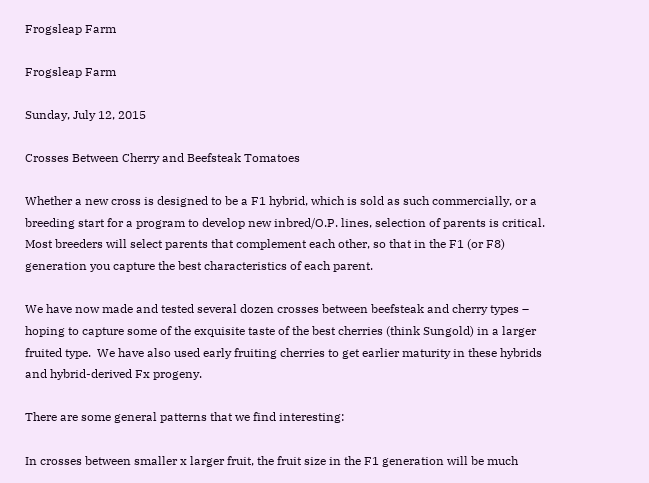Frogsleap Farm

Frogsleap Farm

Sunday, July 12, 2015

Crosses Between Cherry and Beefsteak Tomatoes

Whether a new cross is designed to be a F1 hybrid, which is sold as such commercially, or a breeding start for a program to develop new inbred/O.P. lines, selection of parents is critical.   Most breeders will select parents that complement each other, so that in the F1 (or F8) generation you capture the best characteristics of each parent.

We have now made and tested several dozen crosses between beefsteak and cherry types – hoping to capture some of the exquisite taste of the best cherries (think Sungold) in a larger fruited type.  We have also used early fruiting cherries to get earlier maturity in these hybrids and hybrid-derived Fx progeny.

There are some general patterns that we find interesting:

In crosses between smaller x larger fruit, the fruit size in the F1 generation will be much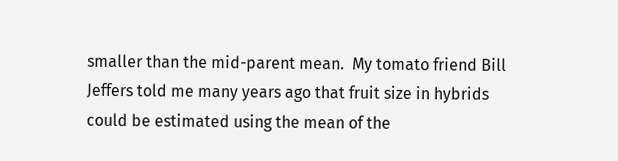smaller than the mid-parent mean.  My tomato friend Bill Jeffers told me many years ago that fruit size in hybrids could be estimated using the mean of the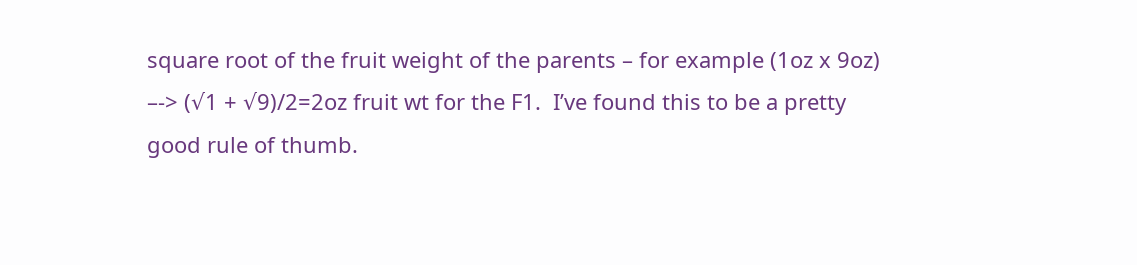square root of the fruit weight of the parents – for example (1oz x 9oz) –-> (√1 + √9)/2=2oz fruit wt for the F1.  I’ve found this to be a pretty good rule of thumb.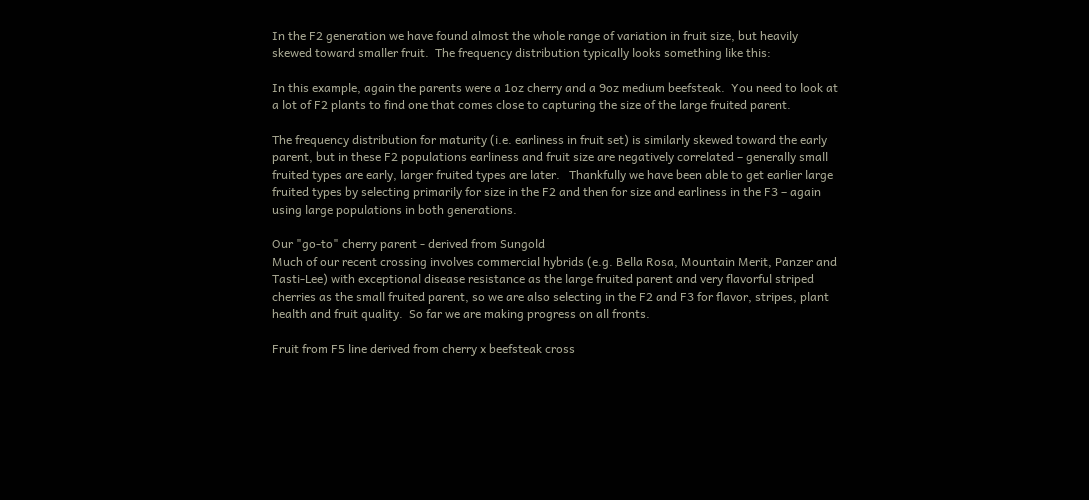In the F2 generation we have found almost the whole range of variation in fruit size, but heavily skewed toward smaller fruit.  The frequency distribution typically looks something like this:

In this example, again the parents were a 1oz cherry and a 9oz medium beefsteak.  You need to look at a lot of F2 plants to find one that comes close to capturing the size of the large fruited parent.

The frequency distribution for maturity (i.e. earliness in fruit set) is similarly skewed toward the early parent, but in these F2 populations earliness and fruit size are negatively correlated – generally small fruited types are early, larger fruited types are later.   Thankfully we have been able to get earlier large fruited types by selecting primarily for size in the F2 and then for size and earliness in the F3 – again using large populations in both generations.

Our "go-to" cherry parent - derived from Sungold
Much of our recent crossing involves commercial hybrids (e.g. Bella Rosa, Mountain Merit, Panzer and Tasti-Lee) with exceptional disease resistance as the large fruited parent and very flavorful striped cherries as the small fruited parent, so we are also selecting in the F2 and F3 for flavor, stripes, plant health and fruit quality.  So far we are making progress on all fronts.

Fruit from F5 line derived from cherry x beefsteak cross